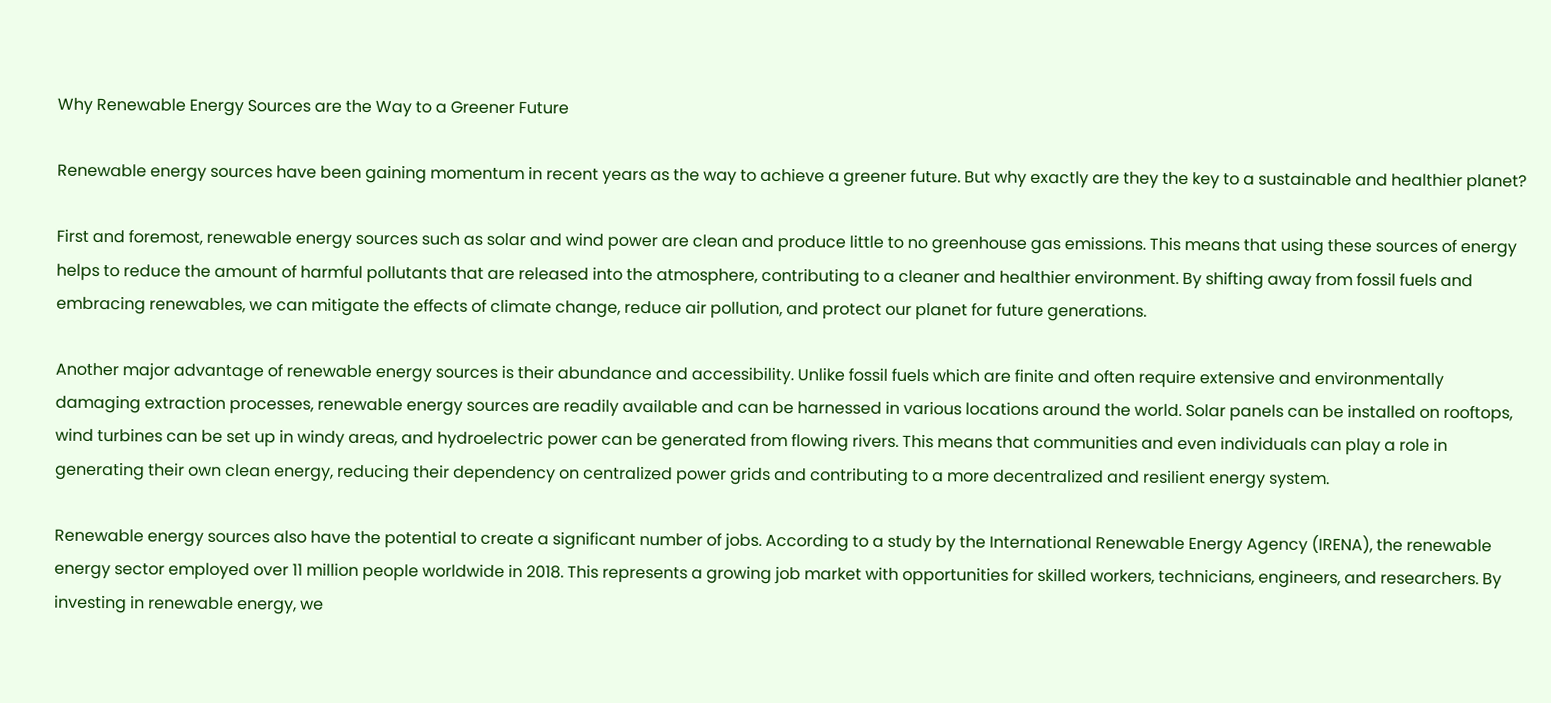Why Renewable Energy Sources are the Way to a Greener Future

Renewable energy sources have been gaining momentum in recent years as the way to achieve a greener future. But why exactly are they the key to a sustainable and healthier planet?

First and foremost, renewable energy sources such as solar and wind power are clean and produce little to no greenhouse gas emissions. This means that using these sources of energy helps to reduce the amount of harmful pollutants that are released into the atmosphere, contributing to a cleaner and healthier environment. By shifting away from fossil fuels and embracing renewables, we can mitigate the effects of climate change, reduce air pollution, and protect our planet for future generations.

Another major advantage of renewable energy sources is their abundance and accessibility. Unlike fossil fuels which are finite and often require extensive and environmentally damaging extraction processes, renewable energy sources are readily available and can be harnessed in various locations around the world. Solar panels can be installed on rooftops, wind turbines can be set up in windy areas, and hydroelectric power can be generated from flowing rivers. This means that communities and even individuals can play a role in generating their own clean energy, reducing their dependency on centralized power grids and contributing to a more decentralized and resilient energy system.

Renewable energy sources also have the potential to create a significant number of jobs. According to a study by the International Renewable Energy Agency (IRENA), the renewable energy sector employed over 11 million people worldwide in 2018. This represents a growing job market with opportunities for skilled workers, technicians, engineers, and researchers. By investing in renewable energy, we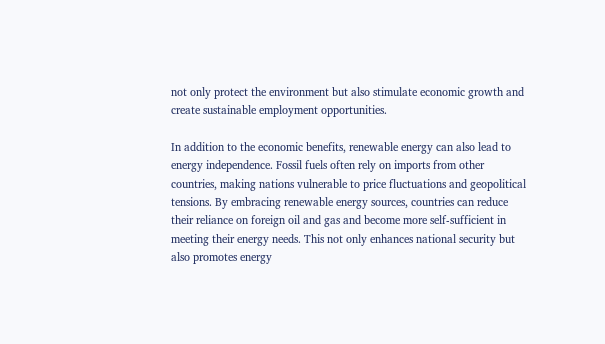not only protect the environment but also stimulate economic growth and create sustainable employment opportunities.

In addition to the economic benefits, renewable energy can also lead to energy independence. Fossil fuels often rely on imports from other countries, making nations vulnerable to price fluctuations and geopolitical tensions. By embracing renewable energy sources, countries can reduce their reliance on foreign oil and gas and become more self-sufficient in meeting their energy needs. This not only enhances national security but also promotes energy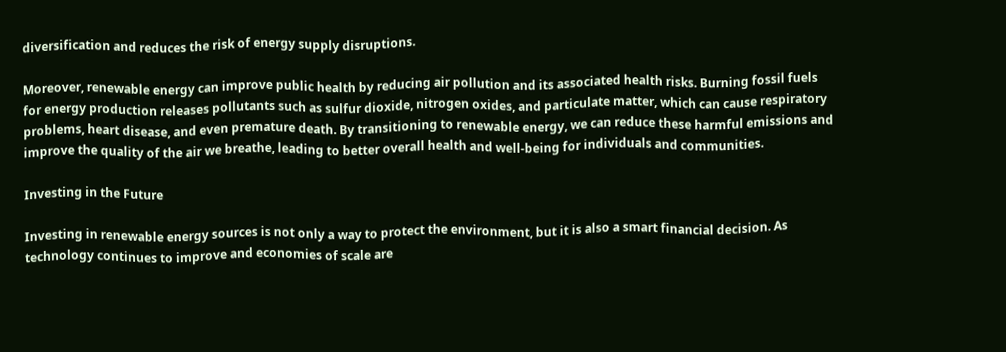diversification and reduces the risk of energy supply disruptions.

Moreover, renewable energy can improve public health by reducing air pollution and its associated health risks. Burning fossil fuels for energy production releases pollutants such as sulfur dioxide, nitrogen oxides, and particulate matter, which can cause respiratory problems, heart disease, and even premature death. By transitioning to renewable energy, we can reduce these harmful emissions and improve the quality of the air we breathe, leading to better overall health and well-being for individuals and communities.

Investing in the Future

Investing in renewable energy sources is not only a way to protect the environment, but it is also a smart financial decision. As technology continues to improve and economies of scale are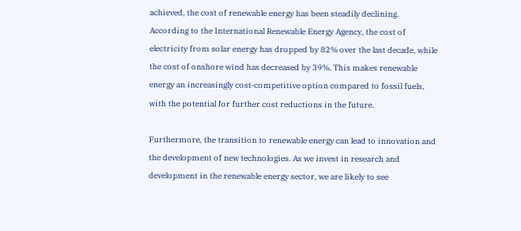achieved, the cost of renewable energy has been steadily declining. According to the International Renewable Energy Agency, the cost of electricity from solar energy has dropped by 82% over the last decade, while the cost of onshore wind has decreased by 39%. This makes renewable energy an increasingly cost-competitive option compared to fossil fuels, with the potential for further cost reductions in the future.

Furthermore, the transition to renewable energy can lead to innovation and the development of new technologies. As we invest in research and development in the renewable energy sector, we are likely to see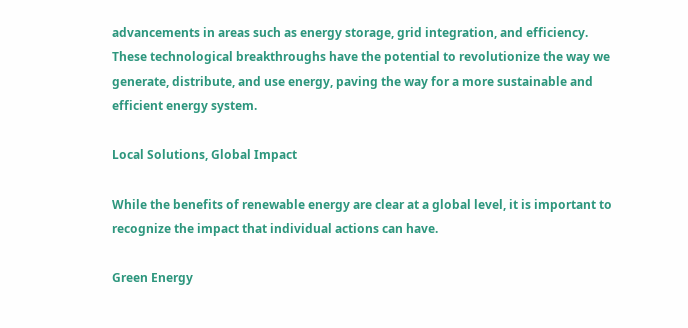advancements in areas such as energy storage, grid integration, and efficiency. These technological breakthroughs have the potential to revolutionize the way we generate, distribute, and use energy, paving the way for a more sustainable and efficient energy system.

Local Solutions, Global Impact

While the benefits of renewable energy are clear at a global level, it is important to recognize the impact that individual actions can have.

Green Energy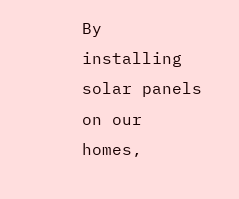By installing solar panels on our homes,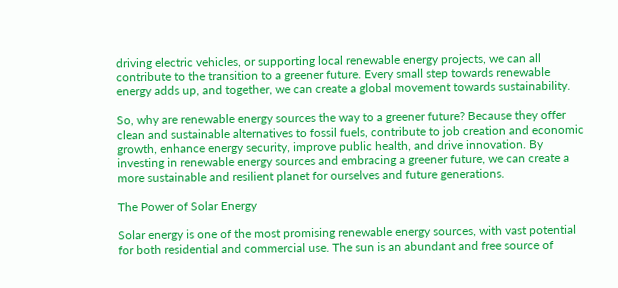driving electric vehicles, or supporting local renewable energy projects, we can all contribute to the transition to a greener future. Every small step towards renewable energy adds up, and together, we can create a global movement towards sustainability.

So, why are renewable energy sources the way to a greener future? Because they offer clean and sustainable alternatives to fossil fuels, contribute to job creation and economic growth, enhance energy security, improve public health, and drive innovation. By investing in renewable energy sources and embracing a greener future, we can create a more sustainable and resilient planet for ourselves and future generations.

The Power of Solar Energy

Solar energy is one of the most promising renewable energy sources, with vast potential for both residential and commercial use. The sun is an abundant and free source of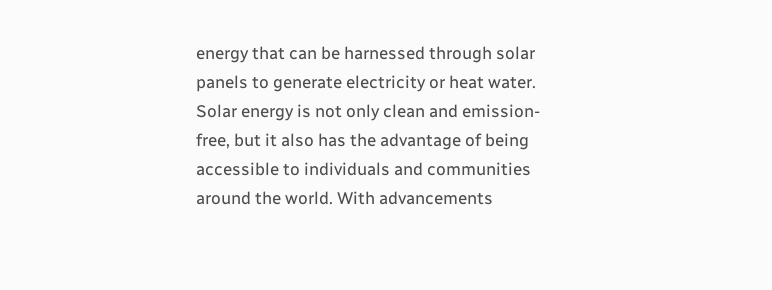energy that can be harnessed through solar panels to generate electricity or heat water. Solar energy is not only clean and emission-free, but it also has the advantage of being accessible to individuals and communities around the world. With advancements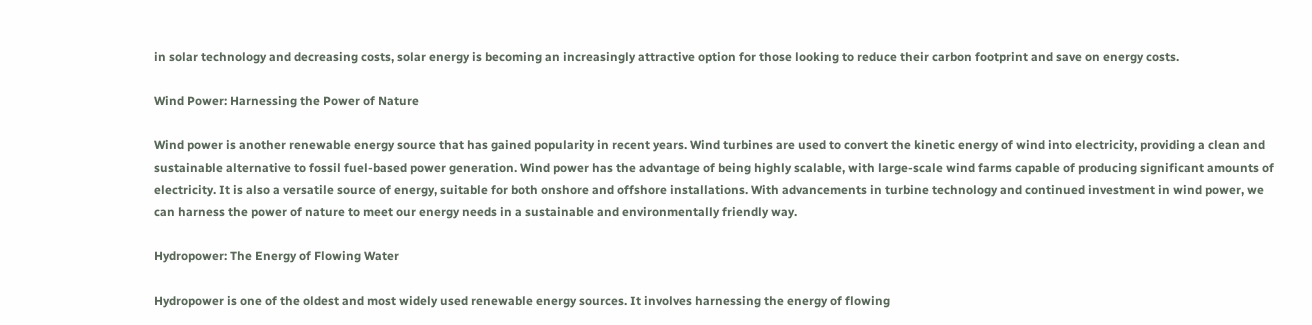in solar technology and decreasing costs, solar energy is becoming an increasingly attractive option for those looking to reduce their carbon footprint and save on energy costs.

Wind Power: Harnessing the Power of Nature

Wind power is another renewable energy source that has gained popularity in recent years. Wind turbines are used to convert the kinetic energy of wind into electricity, providing a clean and sustainable alternative to fossil fuel-based power generation. Wind power has the advantage of being highly scalable, with large-scale wind farms capable of producing significant amounts of electricity. It is also a versatile source of energy, suitable for both onshore and offshore installations. With advancements in turbine technology and continued investment in wind power, we can harness the power of nature to meet our energy needs in a sustainable and environmentally friendly way.

Hydropower: The Energy of Flowing Water

Hydropower is one of the oldest and most widely used renewable energy sources. It involves harnessing the energy of flowing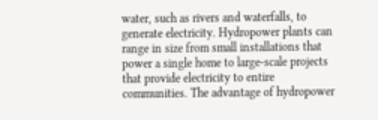water, such as rivers and waterfalls, to generate electricity. Hydropower plants can range in size from small installations that power a single home to large-scale projects that provide electricity to entire communities. The advantage of hydropower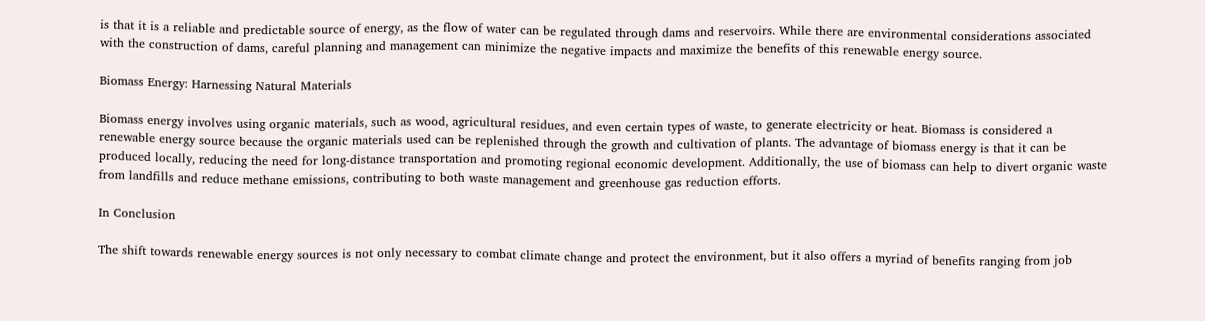is that it is a reliable and predictable source of energy, as the flow of water can be regulated through dams and reservoirs. While there are environmental considerations associated with the construction of dams, careful planning and management can minimize the negative impacts and maximize the benefits of this renewable energy source.

Biomass Energy: Harnessing Natural Materials

Biomass energy involves using organic materials, such as wood, agricultural residues, and even certain types of waste, to generate electricity or heat. Biomass is considered a renewable energy source because the organic materials used can be replenished through the growth and cultivation of plants. The advantage of biomass energy is that it can be produced locally, reducing the need for long-distance transportation and promoting regional economic development. Additionally, the use of biomass can help to divert organic waste from landfills and reduce methane emissions, contributing to both waste management and greenhouse gas reduction efforts.

In Conclusion

The shift towards renewable energy sources is not only necessary to combat climate change and protect the environment, but it also offers a myriad of benefits ranging from job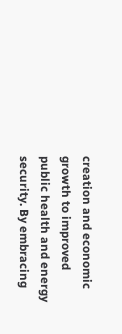creation and economic growth to improved public health and energy security. By embracing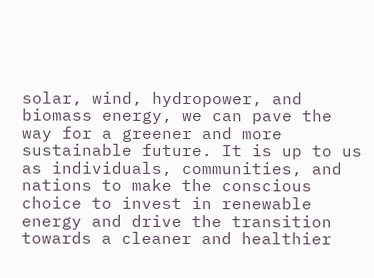solar, wind, hydropower, and biomass energy, we can pave the way for a greener and more sustainable future. It is up to us as individuals, communities, and nations to make the conscious choice to invest in renewable energy and drive the transition towards a cleaner and healthier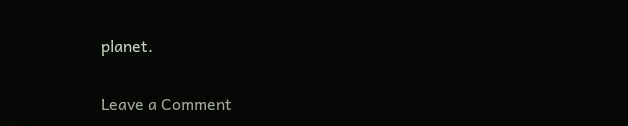planet.

Leave a Comment